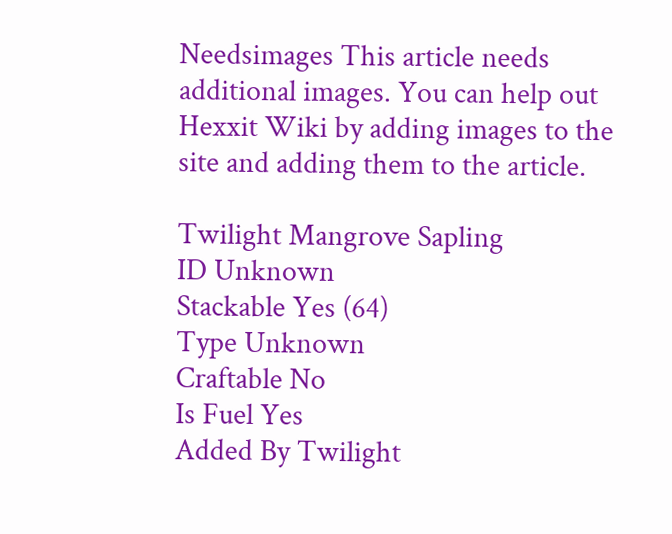Needsimages This article needs additional images. You can help out Hexxit Wiki by adding images to the site and adding them to the article.

Twilight Mangrove Sapling
ID Unknown
Stackable Yes (64)
Type Unknown
Craftable No
Is Fuel Yes
Added By Twilight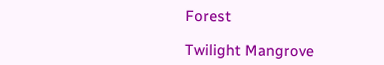Forest

Twilight Mangrove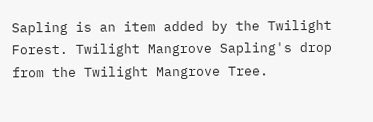Sapling is an item added by the Twilight Forest. Twilight Mangrove Sapling's drop from the Twilight Mangrove Tree.